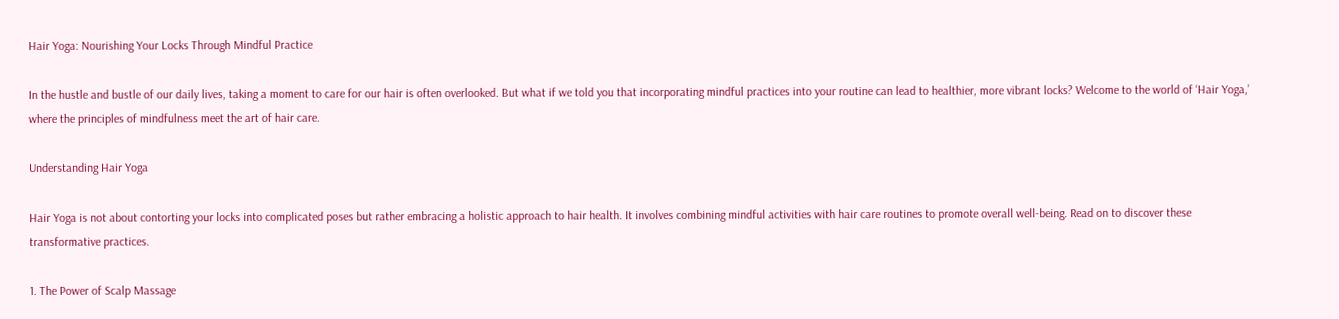Hair Yoga: Nourishing Your Locks Through Mindful Practice

In the hustle and bustle of our daily lives, taking a moment to care for our hair is often overlooked. But what if we told you that incorporating mindful practices into your routine can lead to healthier, more vibrant locks? Welcome to the world of ‘Hair Yoga,’ where the principles of mindfulness meet the art of hair care.

Understanding Hair Yoga

Hair Yoga is not about contorting your locks into complicated poses but rather embracing a holistic approach to hair health. It involves combining mindful activities with hair care routines to promote overall well-being. Read on to discover these transformative practices.

1. The Power of Scalp Massage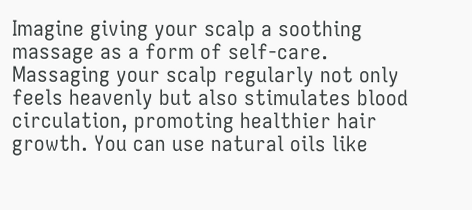Imagine giving your scalp a soothing massage as a form of self-care. Massaging your scalp regularly not only feels heavenly but also stimulates blood circulation, promoting healthier hair growth. You can use natural oils like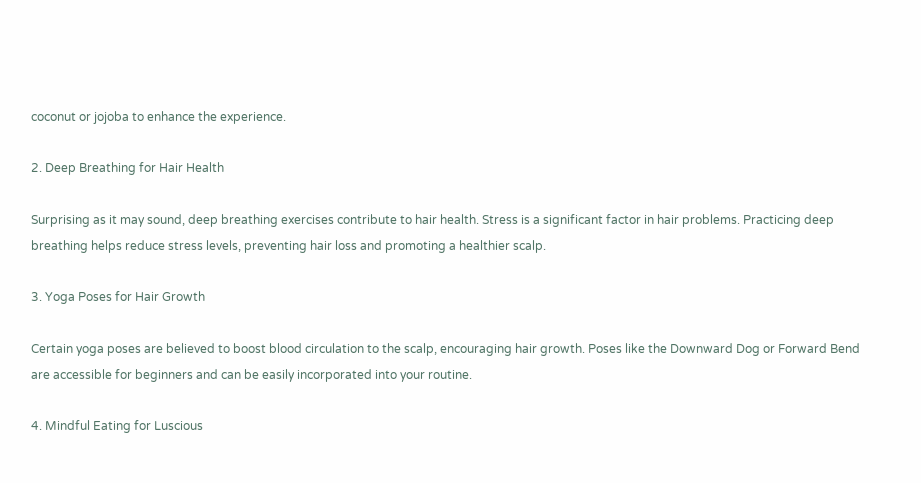coconut or jojoba to enhance the experience.

2. Deep Breathing for Hair Health

Surprising as it may sound, deep breathing exercises contribute to hair health. Stress is a significant factor in hair problems. Practicing deep breathing helps reduce stress levels, preventing hair loss and promoting a healthier scalp.

3. Yoga Poses for Hair Growth

Certain yoga poses are believed to boost blood circulation to the scalp, encouraging hair growth. Poses like the Downward Dog or Forward Bend are accessible for beginners and can be easily incorporated into your routine.

4. Mindful Eating for Luscious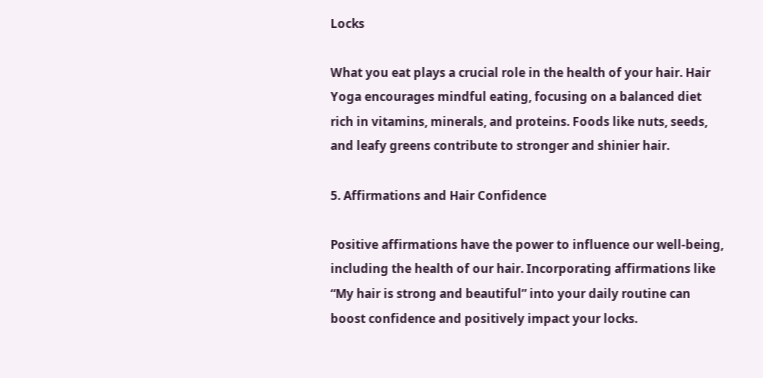Locks

What you eat plays a crucial role in the health of your hair. Hair Yoga encourages mindful eating, focusing on a balanced diet rich in vitamins, minerals, and proteins. Foods like nuts, seeds, and leafy greens contribute to stronger and shinier hair.

5. Affirmations and Hair Confidence

Positive affirmations have the power to influence our well-being, including the health of our hair. Incorporating affirmations like “My hair is strong and beautiful” into your daily routine can boost confidence and positively impact your locks.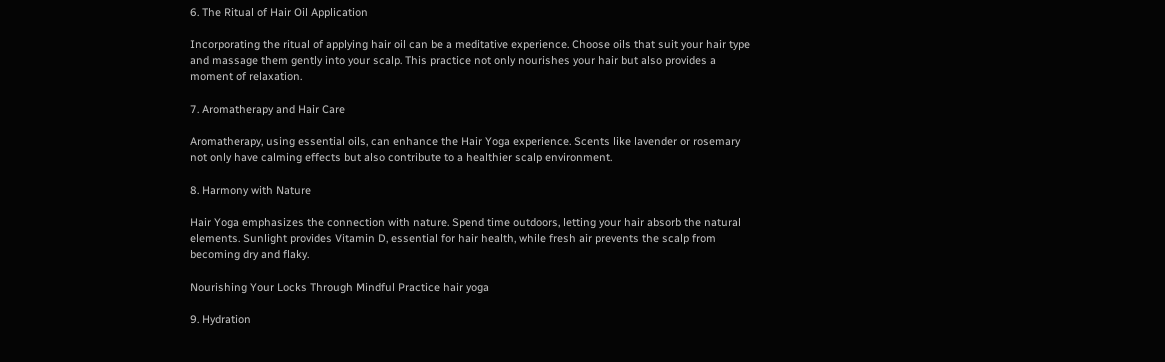6. The Ritual of Hair Oil Application

Incorporating the ritual of applying hair oil can be a meditative experience. Choose oils that suit your hair type and massage them gently into your scalp. This practice not only nourishes your hair but also provides a moment of relaxation.

7. Aromatherapy and Hair Care

Aromatherapy, using essential oils, can enhance the Hair Yoga experience. Scents like lavender or rosemary not only have calming effects but also contribute to a healthier scalp environment.

8. Harmony with Nature

Hair Yoga emphasizes the connection with nature. Spend time outdoors, letting your hair absorb the natural elements. Sunlight provides Vitamin D, essential for hair health, while fresh air prevents the scalp from becoming dry and flaky.

Nourishing Your Locks Through Mindful Practice hair yoga

9. Hydration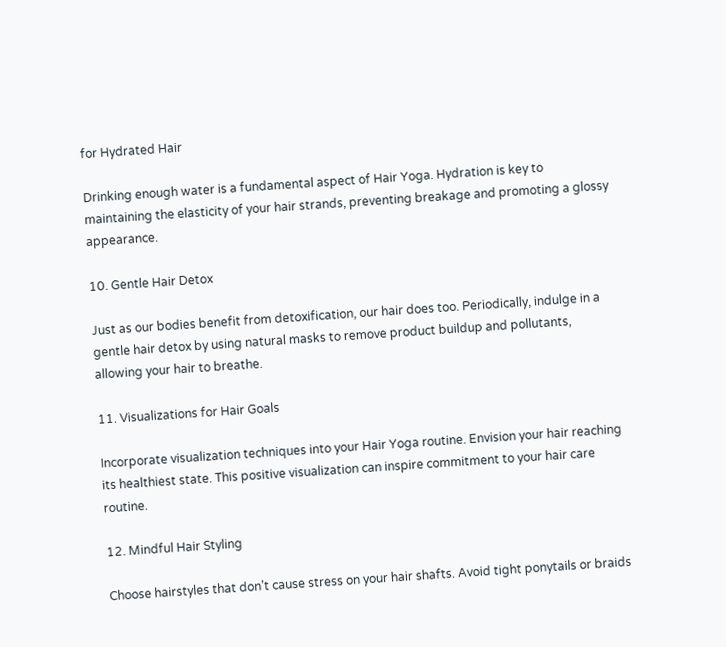for Hydrated Hair

Drinking enough water is a fundamental aspect of Hair Yoga. Hydration is key to maintaining the elasticity of your hair strands, preventing breakage and promoting a glossy appearance.

10. Gentle Hair Detox

Just as our bodies benefit from detoxification, our hair does too. Periodically, indulge in a gentle hair detox by using natural masks to remove product buildup and pollutants, allowing your hair to breathe.

11. Visualizations for Hair Goals

Incorporate visualization techniques into your Hair Yoga routine. Envision your hair reaching its healthiest state. This positive visualization can inspire commitment to your hair care routine.

12. Mindful Hair Styling

Choose hairstyles that don’t cause stress on your hair shafts. Avoid tight ponytails or braids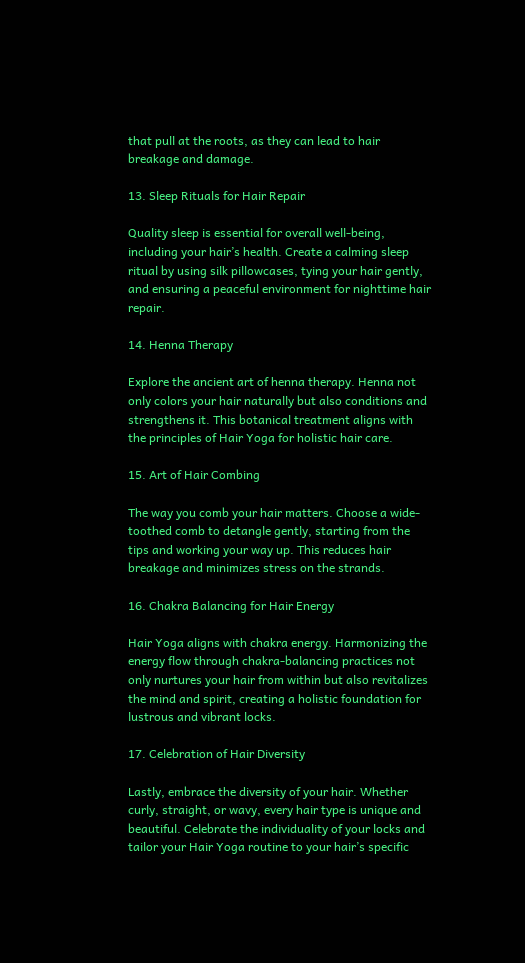that pull at the roots, as they can lead to hair breakage and damage.

13. Sleep Rituals for Hair Repair

Quality sleep is essential for overall well-being, including your hair’s health. Create a calming sleep ritual by using silk pillowcases, tying your hair gently, and ensuring a peaceful environment for nighttime hair repair.

14. Henna Therapy

Explore the ancient art of henna therapy. Henna not only colors your hair naturally but also conditions and strengthens it. This botanical treatment aligns with the principles of Hair Yoga for holistic hair care.

15. Art of Hair Combing

The way you comb your hair matters. Choose a wide-toothed comb to detangle gently, starting from the tips and working your way up. This reduces hair breakage and minimizes stress on the strands.

16. Chakra Balancing for Hair Energy

Hair Yoga aligns with chakra energy. Harmonizing the energy flow through chakra-balancing practices not only nurtures your hair from within but also revitalizes the mind and spirit, creating a holistic foundation for lustrous and vibrant locks.

17. Celebration of Hair Diversity

Lastly, embrace the diversity of your hair. Whether curly, straight, or wavy, every hair type is unique and beautiful. Celebrate the individuality of your locks and tailor your Hair Yoga routine to your hair’s specific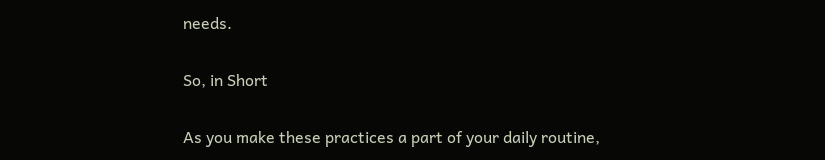needs.

So, in Short

As you make these practices a part of your daily routine,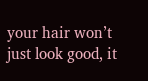your hair won’t just look good, it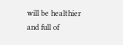will be healthier and full of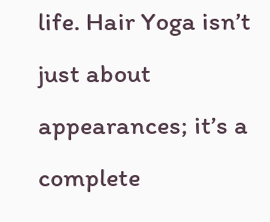life. Hair Yoga isn’t just about appearances; it’s a complete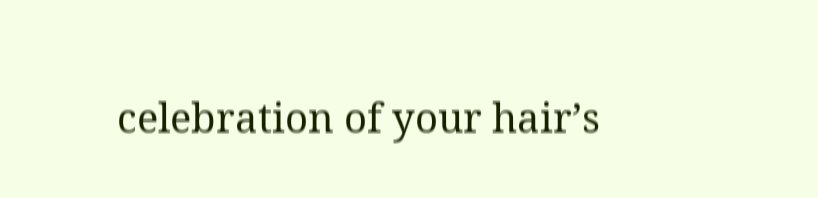celebration of your hair’s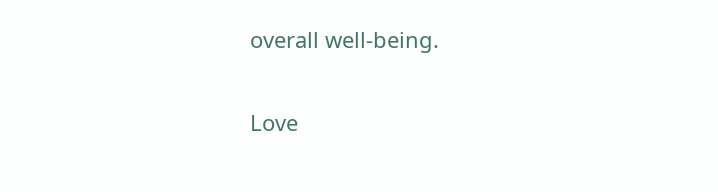overall well-being.

Love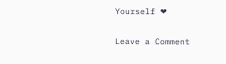Yourself ❤

Leave a Comment